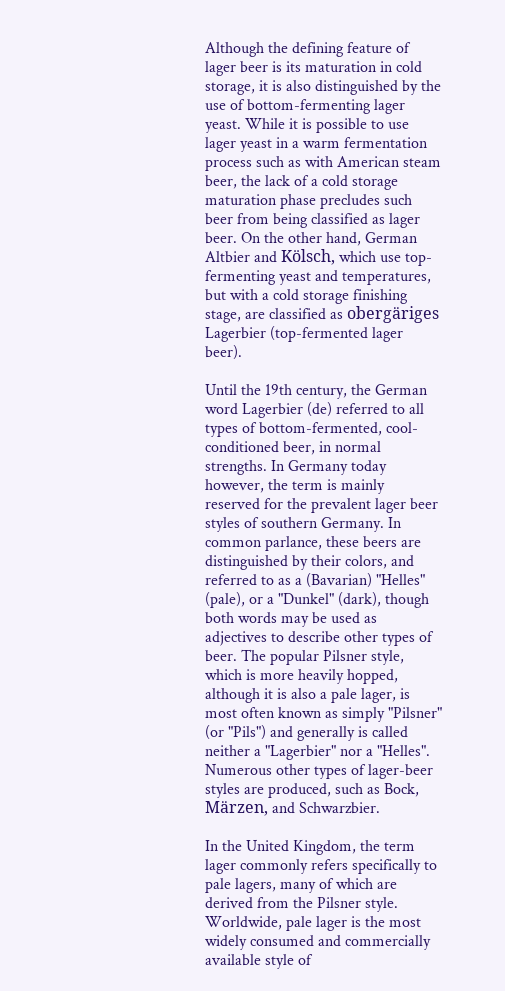Although the defining feature of lager beer is its maturation in cold storage, it is also distinguished by the use of bottom-fermenting lager yeast. While it is possible to use lager yeast in a warm fermentation process such as with American steam beer, the lack of a cold storage maturation phase precludes such beer from being classified as lager beer. On the other hand, German Altbier and Kölsch, which use top-fermenting yeast and temperatures, but with a cold storage finishing stage, are classified as obergäriges Lagerbier (top-fermented lager beer).

Until the 19th century, the German word Lagerbier (de) referred to all types of bottom-fermented, cool-conditioned beer, in normal strengths. In Germany today however, the term is mainly reserved for the prevalent lager beer styles of southern Germany. In common parlance, these beers are distinguished by their colors, and referred to as a (Bavarian) "Helles" (pale), or a "Dunkel" (dark), though both words may be used as adjectives to describe other types of beer. The popular Pilsner style, which is more heavily hopped, although it is also a pale lager, is most often known as simply "Pilsner" (or "Pils") and generally is called neither a "Lagerbier" nor a "Helles". Numerous other types of lager-beer styles are produced, such as Bock, Märzen, and Schwarzbier.

In the United Kingdom, the term lager commonly refers specifically to pale lagers, many of which are derived from the Pilsner style. Worldwide, pale lager is the most widely consumed and commercially available style of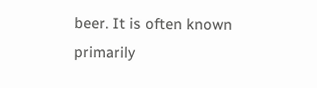beer. It is often known primarily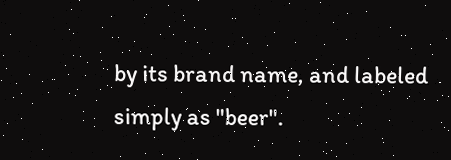by its brand name, and labeled simply as "beer".